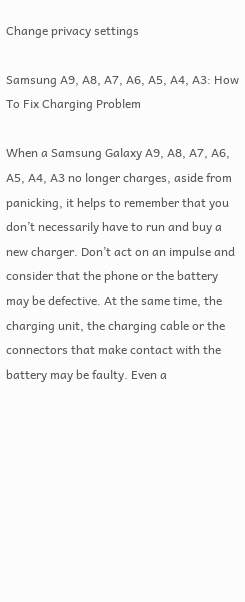Change privacy settings

Samsung A9, A8, A7, A6, A5, A4, A3: How To Fix Charging Problem

When a Samsung Galaxy A9, A8, A7, A6, A5, A4, A3 no longer charges, aside from panicking, it helps to remember that you don’t necessarily have to run and buy a new charger. Don’t act on an impulse and consider that the phone or the battery may be defective. At the same time, the charging unit, the charging cable or the connectors that make contact with the battery may be faulty. Even a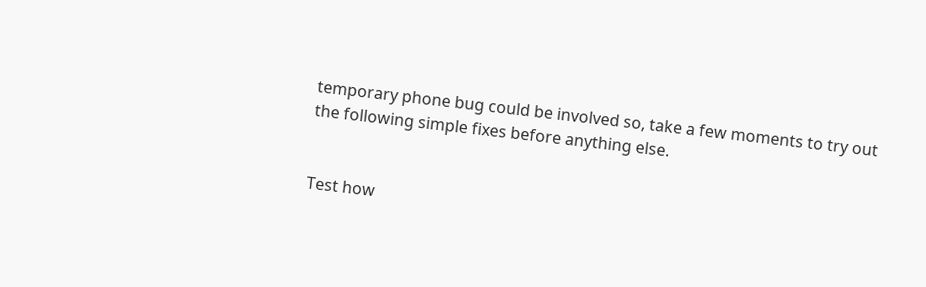temporary phone bug could be involved so, take a few moments to try out the following simple fixes before anything else.


Test how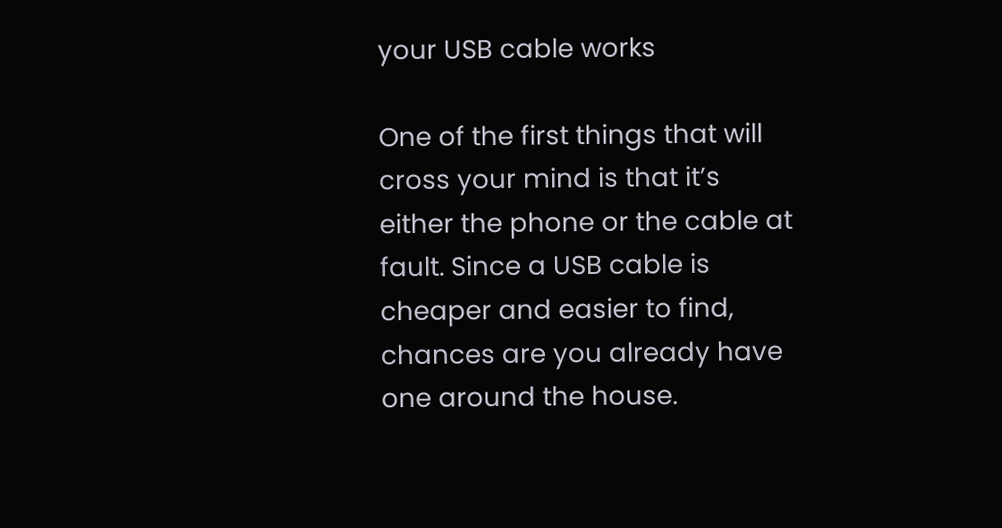your USB cable works

One of the first things that will cross your mind is that it’s either the phone or the cable at fault. Since a USB cable is cheaper and easier to find, chances are you already have one around the house.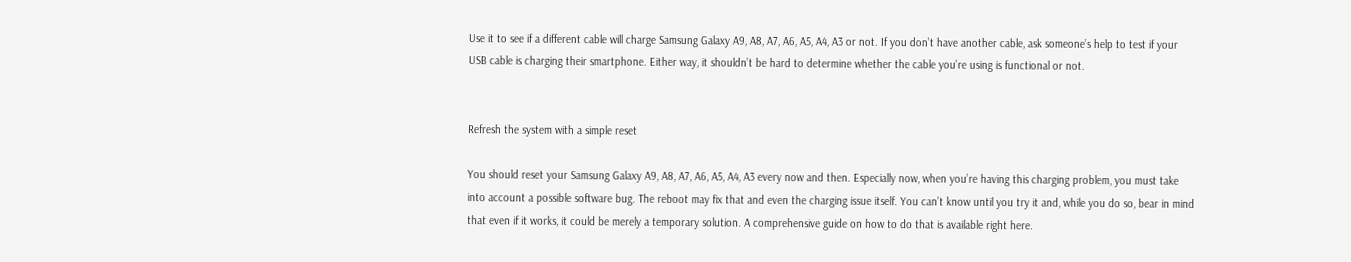Use it to see if a different cable will charge Samsung Galaxy A9, A8, A7, A6, A5, A4, A3 or not. If you don’t have another cable, ask someone’s help to test if your USB cable is charging their smartphone. Either way, it shouldn’t be hard to determine whether the cable you’re using is functional or not.


Refresh the system with a simple reset

You should reset your Samsung Galaxy A9, A8, A7, A6, A5, A4, A3 every now and then. Especially now, when you’re having this charging problem, you must take into account a possible software bug. The reboot may fix that and even the charging issue itself. You can’t know until you try it and, while you do so, bear in mind that even if it works, it could be merely a temporary solution. A comprehensive guide on how to do that is available right here.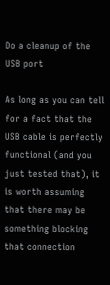Do a cleanup of the USB port

As long as you can tell for a fact that the USB cable is perfectly functional (and you just tested that), it is worth assuming that there may be something blocking that connection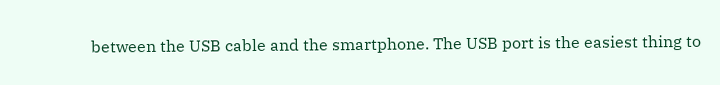between the USB cable and the smartphone. The USB port is the easiest thing to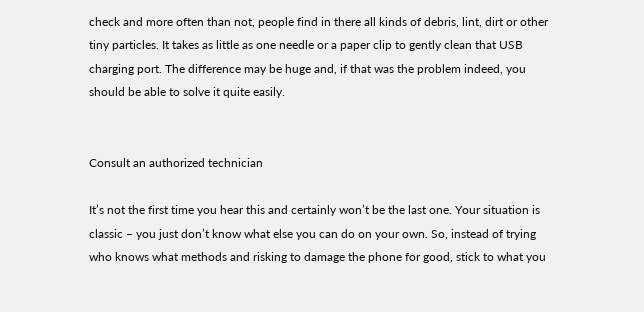check and more often than not, people find in there all kinds of debris, lint, dirt or other tiny particles. It takes as little as one needle or a paper clip to gently clean that USB charging port. The difference may be huge and, if that was the problem indeed, you should be able to solve it quite easily.


Consult an authorized technician

It’s not the first time you hear this and certainly won’t be the last one. Your situation is classic – you just don’t know what else you can do on your own. So, instead of trying who knows what methods and risking to damage the phone for good, stick to what you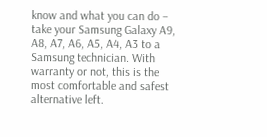know and what you can do – take your Samsung Galaxy A9, A8, A7, A6, A5, A4, A3 to a Samsung technician. With warranty or not, this is the most comfortable and safest alternative left.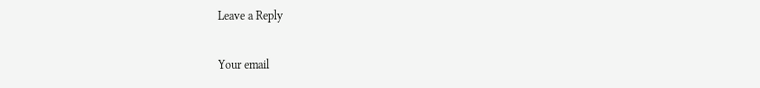Leave a Reply

Your email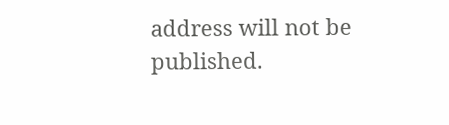address will not be published.